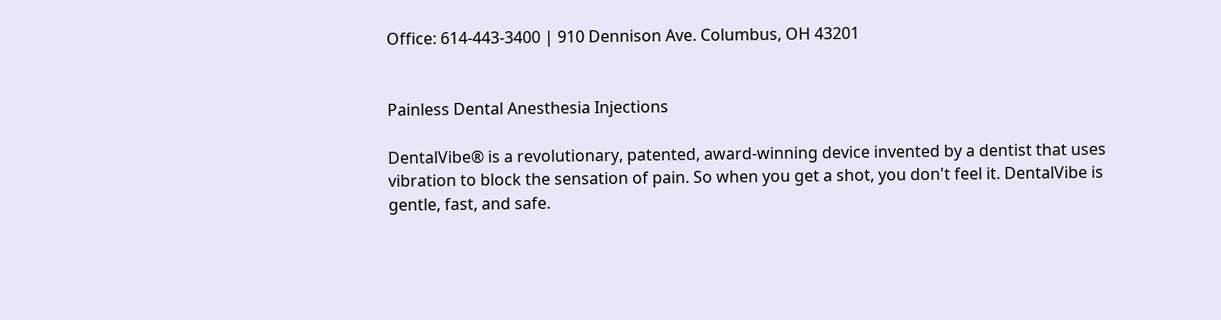Office: 614-443-3400 | 910 Dennison Ave. Columbus, OH 43201


Painless Dental Anesthesia Injections

DentalVibe® is a revolutionary, patented, award-winning device invented by a dentist that uses vibration to block the sensation of pain. So when you get a shot, you don't feel it. DentalVibe is gentle, fast, and safe.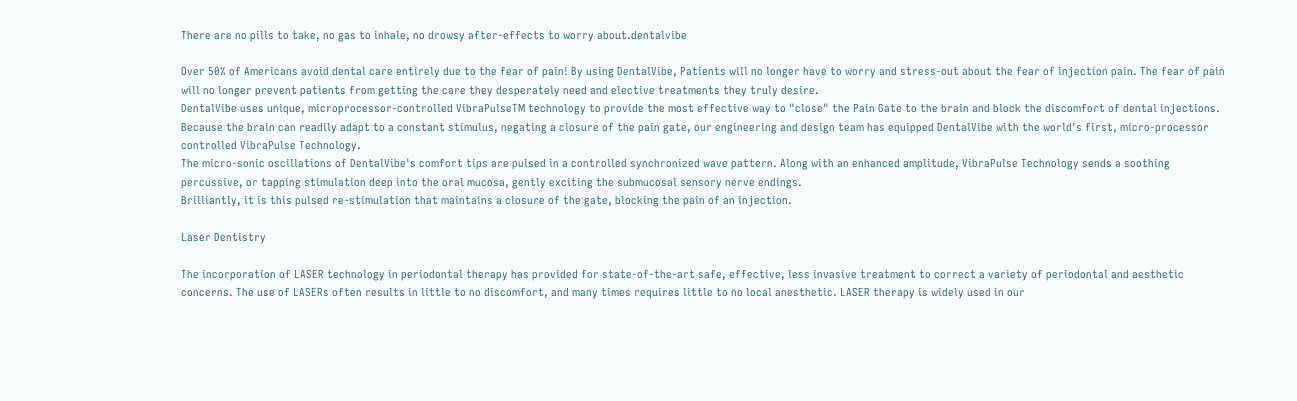There are no pills to take, no gas to inhale, no drowsy after-effects to worry about.dentalvibe

Over 50% of Americans avoid dental care entirely due to the fear of pain! By using DentalVibe, Patients will no longer have to worry and stress-out about the fear of injection pain. The fear of pain will no longer prevent patients from getting the care they desperately need and elective treatments they truly desire.
DentalVibe uses unique, microprocessor-controlled VibraPulseTM technology to provide the most effective way to "close" the Pain Gate to the brain and block the discomfort of dental injections.
Because the brain can readily adapt to a constant stimulus, negating a closure of the pain gate, our engineering and design team has equipped DentalVibe with the world's first, micro-processor controlled VibraPulse Technology.
The micro-sonic oscillations of DentalVibe's comfort tips are pulsed in a controlled synchronized wave pattern. Along with an enhanced amplitude, VibraPulse Technology sends a soothing percussive, or tapping stimulation deep into the oral mucosa, gently exciting the submucosal sensory nerve endings.
Brilliantly, it is this pulsed re-stimulation that maintains a closure of the gate, blocking the pain of an injection.

Laser Dentistry

The incorporation of LASER technology in periodontal therapy has provided for state-of-the-art safe, effective, less invasive treatment to correct a variety of periodontal and aesthetic concerns. The use of LASERs often results in little to no discomfort, and many times requires little to no local anesthetic. LASER therapy is widely used in our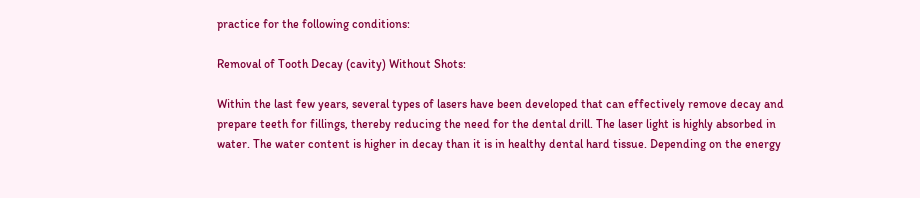practice for the following conditions:

Removal of Tooth Decay (cavity) Without Shots:

Within the last few years, several types of lasers have been developed that can effectively remove decay and prepare teeth for fillings, thereby reducing the need for the dental drill. The laser light is highly absorbed in water. The water content is higher in decay than it is in healthy dental hard tissue. Depending on the energy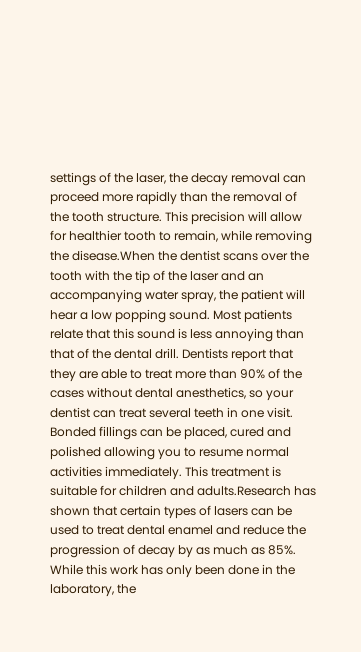settings of the laser, the decay removal can proceed more rapidly than the removal of the tooth structure. This precision will allow for healthier tooth to remain, while removing the disease.When the dentist scans over the tooth with the tip of the laser and an accompanying water spray, the patient will hear a low popping sound. Most patients relate that this sound is less annoying than that of the dental drill. Dentists report that they are able to treat more than 90% of the cases without dental anesthetics, so your dentist can treat several teeth in one visit. Bonded fillings can be placed, cured and polished allowing you to resume normal activities immediately. This treatment is suitable for children and adults.Research has shown that certain types of lasers can be used to treat dental enamel and reduce the progression of decay by as much as 85%. While this work has only been done in the laboratory, the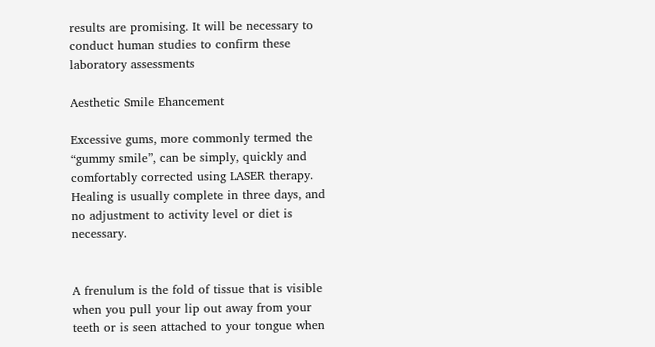results are promising. It will be necessary to conduct human studies to confirm these laboratory assessments

Aesthetic Smile Ehancement

Excessive gums, more commonly termed the “gummy smile”, can be simply, quickly and comfortably corrected using LASER therapy. Healing is usually complete in three days, and no adjustment to activity level or diet is necessary.


A frenulum is the fold of tissue that is visible when you pull your lip out away from your teeth or is seen attached to your tongue when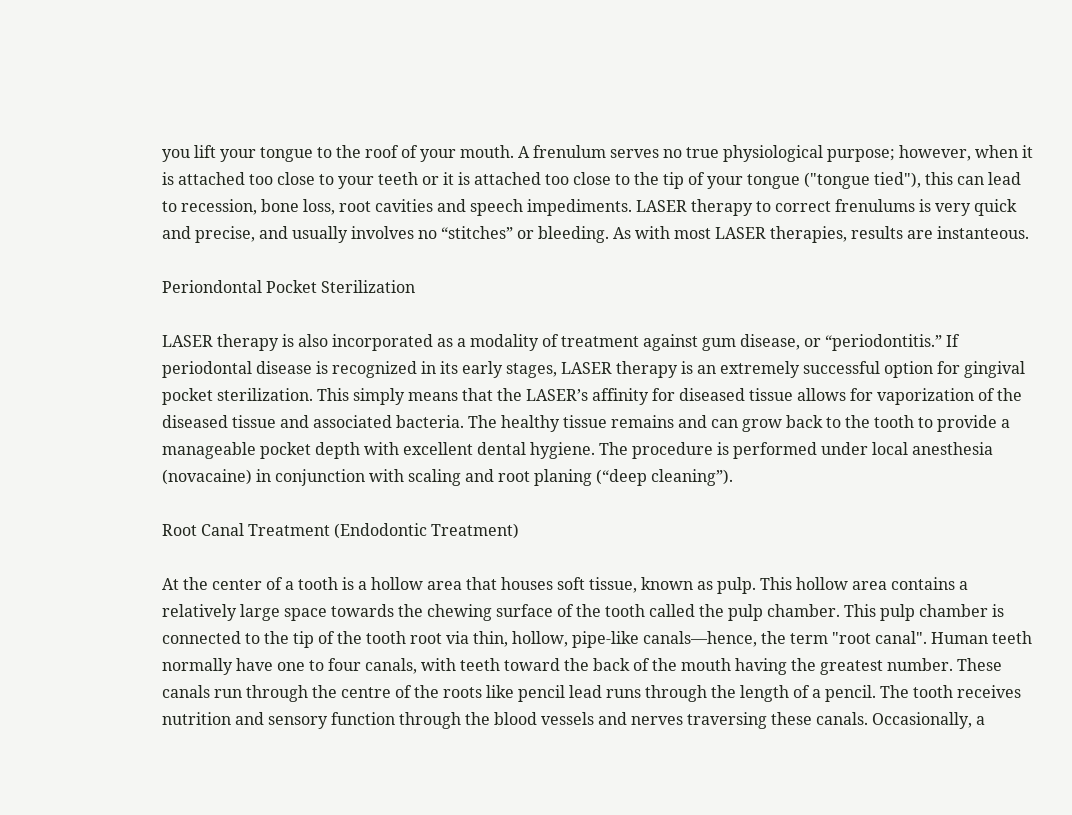you lift your tongue to the roof of your mouth. A frenulum serves no true physiological purpose; however, when it is attached too close to your teeth or it is attached too close to the tip of your tongue ("tongue tied"), this can lead to recession, bone loss, root cavities and speech impediments. LASER therapy to correct frenulums is very quick and precise, and usually involves no “stitches” or bleeding. As with most LASER therapies, results are instanteous.

Periondontal Pocket Sterilization

LASER therapy is also incorporated as a modality of treatment against gum disease, or “periodontitis.” If periodontal disease is recognized in its early stages, LASER therapy is an extremely successful option for gingival pocket sterilization. This simply means that the LASER’s affinity for diseased tissue allows for vaporization of the diseased tissue and associated bacteria. The healthy tissue remains and can grow back to the tooth to provide a manageable pocket depth with excellent dental hygiene. The procedure is performed under local anesthesia (novacaine) in conjunction with scaling and root planing (“deep cleaning”).

Root Canal Treatment (Endodontic Treatment)

At the center of a tooth is a hollow area that houses soft tissue, known as pulp. This hollow area contains a relatively large space towards the chewing surface of the tooth called the pulp chamber. This pulp chamber is connected to the tip of the tooth root via thin, hollow, pipe-like canals—hence, the term "root canal". Human teeth normally have one to four canals, with teeth toward the back of the mouth having the greatest number. These canals run through the centre of the roots like pencil lead runs through the length of a pencil. The tooth receives nutrition and sensory function through the blood vessels and nerves traversing these canals. Occasionally, a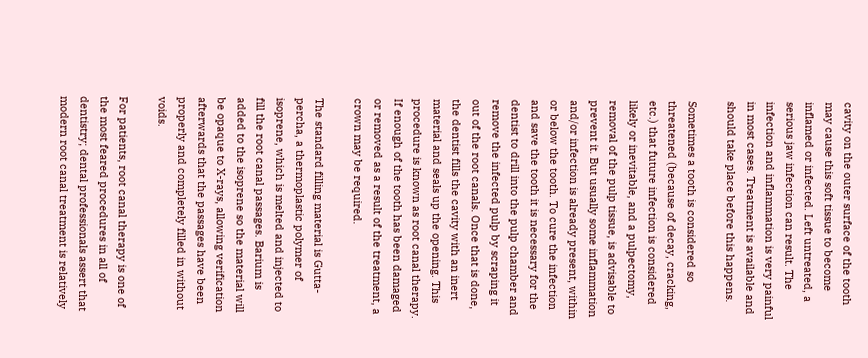cavity on the outer surface of the tooth may cause this soft tissue to become inflamed or infected. Left untreated, a serious jaw infection can result. The infection and inflammation is very painful in most cases. Treatment is available and should take place before this happens.

Sometimes a tooth is considered so threatened (because of decay, cracking, etc.) that future infection is considered likely or inevitable, and a pulpectomy, removal of the pulp tissue, is advisable to prevent it. But usually some inflammation and/or infection is already present, within or below the tooth. To cure the infection and save the tooth it is necessary for the dentist to drill into the pulp chamber and remove the infected pulp by scraping it out of the root canals. Once that is done, the dentist fills the cavity with an inert material and seals up the opening. This procedure is known as root canal therapy. If enough of the tooth has been damaged or removed as a result of the treatment, a crown may be required.

The standard filling material is Gutta-percha, a thermoplastic polymer of isoprene, which is melted and injected to fill the root canal passages. Barium is added to the isoprene so the material will be opaque to X-rays, allowing verification afterwards that the passages have been properly and completely filled in without voids.

For patients, root canal therapy is one of the most feared procedures in all of dentistry; dental professionals assert that modern root canal treatment is relatively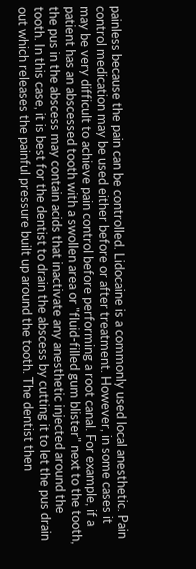painless because the pain can be controlled. Lidocaine is a commonly used local anesthetic. Pain control medication may be used either before or after treatment. However, in some cases it may be very difficult to achieve pain control before performing a root canal. For example, if a patient has an abscessed tooth with a swollen area or "fluid-filled gum blister" next to the tooth, the pus in the abscess may contain acids that inactivate any anesthetic injected around the tooth. In this case, it is best for the dentist to drain the abscess by cutting it to let the pus drain out which releases the painful pressure built up around the tooth. The dentist then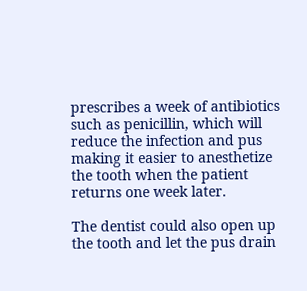prescribes a week of antibiotics such as penicillin, which will reduce the infection and pus making it easier to anesthetize the tooth when the patient returns one week later.

The dentist could also open up the tooth and let the pus drain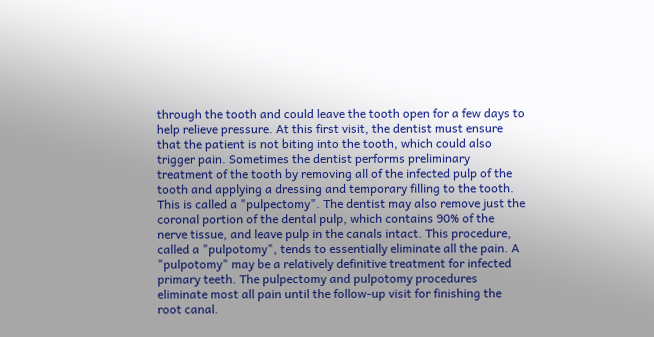through the tooth and could leave the tooth open for a few days to help relieve pressure. At this first visit, the dentist must ensure that the patient is not biting into the tooth, which could also trigger pain. Sometimes the dentist performs preliminary treatment of the tooth by removing all of the infected pulp of the tooth and applying a dressing and temporary filling to the tooth. This is called a "pulpectomy". The dentist may also remove just the coronal portion of the dental pulp, which contains 90% of the nerve tissue, and leave pulp in the canals intact. This procedure, called a "pulpotomy", tends to essentially eliminate all the pain. A "pulpotomy" may be a relatively definitive treatment for infected primary teeth. The pulpectomy and pulpotomy procedures eliminate most all pain until the follow-up visit for finishing the root canal.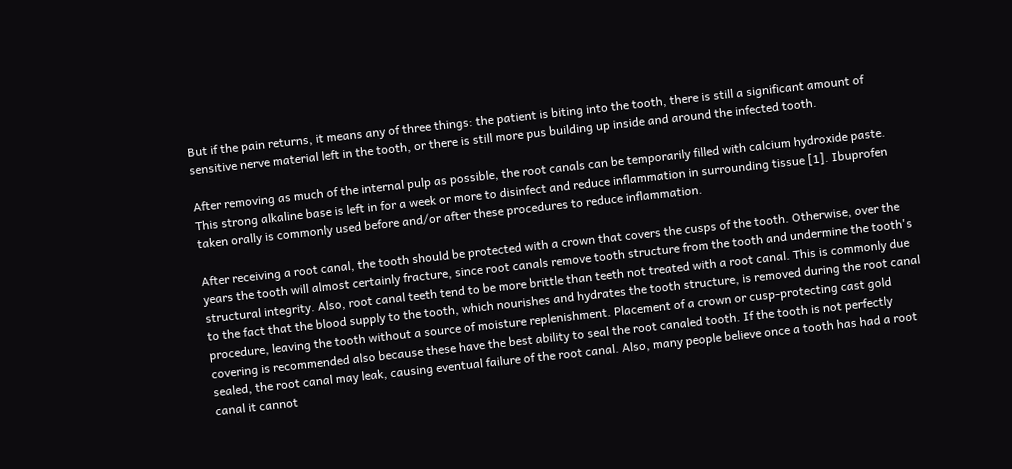But if the pain returns, it means any of three things: the patient is biting into the tooth, there is still a significant amount of sensitive nerve material left in the tooth, or there is still more pus building up inside and around the infected tooth.

After removing as much of the internal pulp as possible, the root canals can be temporarily filled with calcium hydroxide paste. This strong alkaline base is left in for a week or more to disinfect and reduce inflammation in surrounding tissue [1]. Ibuprofen taken orally is commonly used before and/or after these procedures to reduce inflammation.

After receiving a root canal, the tooth should be protected with a crown that covers the cusps of the tooth. Otherwise, over the years the tooth will almost certainly fracture, since root canals remove tooth structure from the tooth and undermine the tooth's structural integrity. Also, root canal teeth tend to be more brittle than teeth not treated with a root canal. This is commonly due to the fact that the blood supply to the tooth, which nourishes and hydrates the tooth structure, is removed during the root canal procedure, leaving the tooth without a source of moisture replenishment. Placement of a crown or cusp-protecting cast gold covering is recommended also because these have the best ability to seal the root canaled tooth. If the tooth is not perfectly sealed, the root canal may leak, causing eventual failure of the root canal. Also, many people believe once a tooth has had a root canal it cannot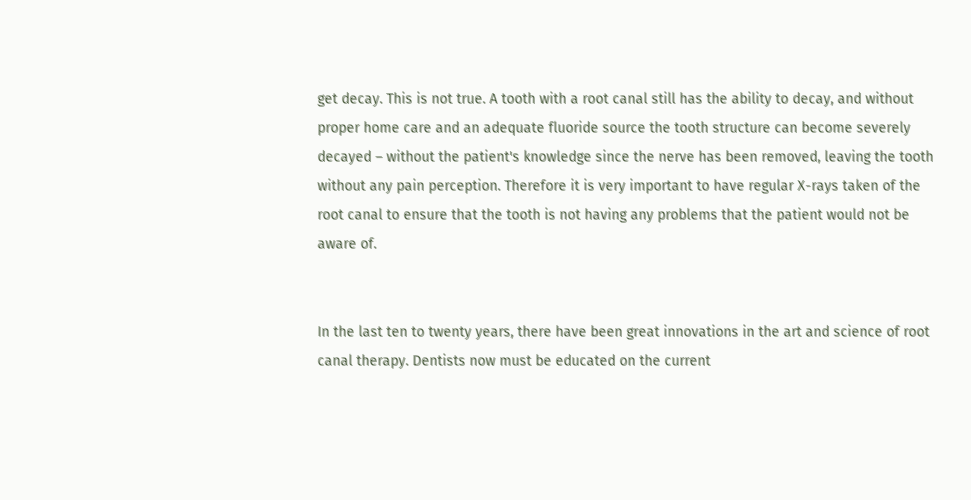get decay. This is not true. A tooth with a root canal still has the ability to decay, and without proper home care and an adequate fluoride source the tooth structure can become severely decayed – without the patient's knowledge since the nerve has been removed, leaving the tooth without any pain perception. Therefore it is very important to have regular X-rays taken of the root canal to ensure that the tooth is not having any problems that the patient would not be aware of.


In the last ten to twenty years, there have been great innovations in the art and science of root canal therapy. Dentists now must be educated on the current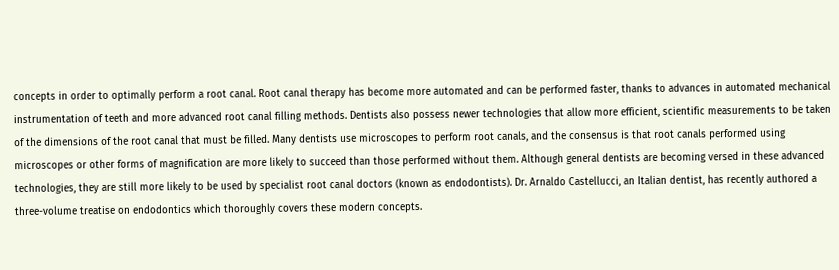concepts in order to optimally perform a root canal. Root canal therapy has become more automated and can be performed faster, thanks to advances in automated mechanical instrumentation of teeth and more advanced root canal filling methods. Dentists also possess newer technologies that allow more efficient, scientific measurements to be taken of the dimensions of the root canal that must be filled. Many dentists use microscopes to perform root canals, and the consensus is that root canals performed using microscopes or other forms of magnification are more likely to succeed than those performed without them. Although general dentists are becoming versed in these advanced technologies, they are still more likely to be used by specialist root canal doctors (known as endodontists). Dr. Arnaldo Castellucci, an Italian dentist, has recently authored a three-volume treatise on endodontics which thoroughly covers these modern concepts.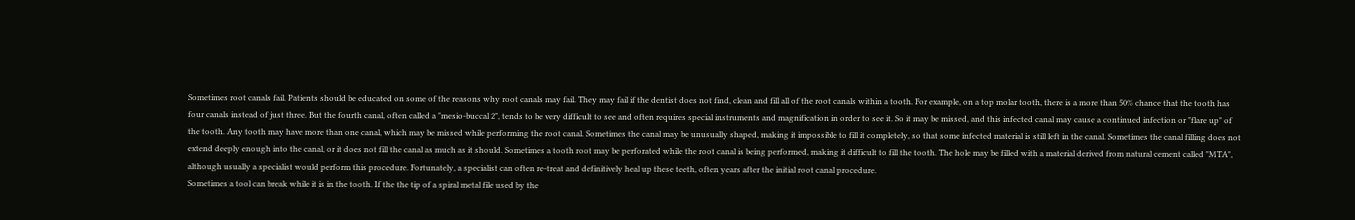Sometimes root canals fail. Patients should be educated on some of the reasons why root canals may fail. They may fail if the dentist does not find, clean and fill all of the root canals within a tooth. For example, on a top molar tooth, there is a more than 50% chance that the tooth has four canals instead of just three. But the fourth canal, often called a "mesio-buccal 2", tends to be very difficult to see and often requires special instruments and magnification in order to see it. So it may be missed, and this infected canal may cause a continued infection or "flare up" of the tooth. Any tooth may have more than one canal, which may be missed while performing the root canal. Sometimes the canal may be unusually shaped, making it impossible to fill it completely, so that some infected material is still left in the canal. Sometimes the canal filling does not extend deeply enough into the canal, or it does not fill the canal as much as it should. Sometimes a tooth root may be perforated while the root canal is being performed, making it difficult to fill the tooth. The hole may be filled with a material derived from natural cement called "MTA", although usually a specialist would perform this procedure. Fortunately, a specialist can often re-treat and definitively heal up these teeth, often years after the initial root canal procedure.
Sometimes a tool can break while it is in the tooth. If the the tip of a spiral metal file used by the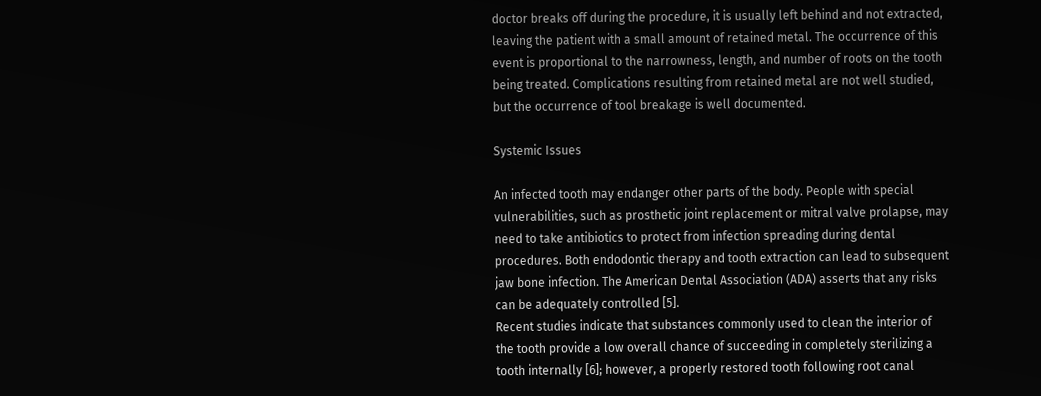doctor breaks off during the procedure, it is usually left behind and not extracted, leaving the patient with a small amount of retained metal. The occurrence of this event is proportional to the narrowness, length, and number of roots on the tooth being treated. Complications resulting from retained metal are not well studied, but the occurrence of tool breakage is well documented.

Systemic Issues

An infected tooth may endanger other parts of the body. People with special vulnerabilities, such as prosthetic joint replacement or mitral valve prolapse, may need to take antibiotics to protect from infection spreading during dental procedures. Both endodontic therapy and tooth extraction can lead to subsequent jaw bone infection. The American Dental Association (ADA) asserts that any risks can be adequately controlled [5].
Recent studies indicate that substances commonly used to clean the interior of the tooth provide a low overall chance of succeeding in completely sterilizing a tooth internally [6]; however, a properly restored tooth following root canal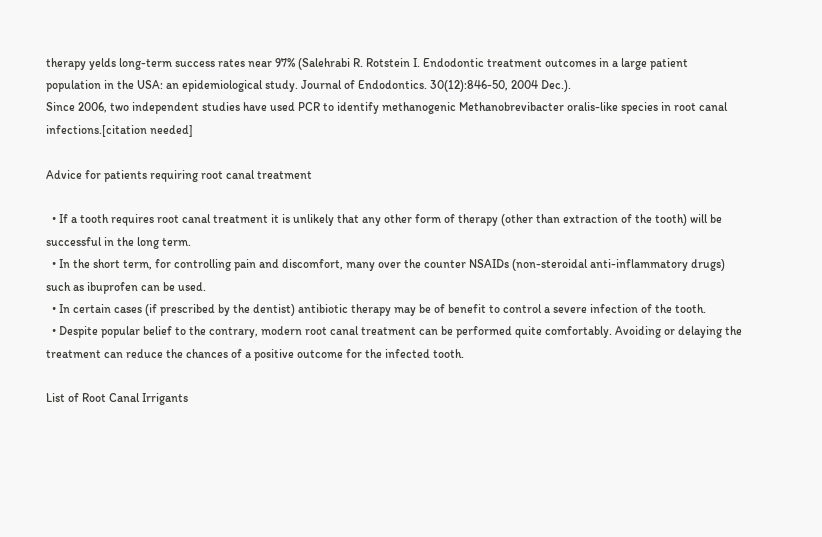therapy yelds long-term success rates near 97% (Salehrabi R. Rotstein I. Endodontic treatment outcomes in a large patient population in the USA: an epidemiological study. Journal of Endodontics. 30(12):846-50, 2004 Dec.).
Since 2006, two independent studies have used PCR to identify methanogenic Methanobrevibacter oralis-like species in root canal infections.[citation needed]

Advice for patients requiring root canal treatment

  • If a tooth requires root canal treatment it is unlikely that any other form of therapy (other than extraction of the tooth) will be successful in the long term.
  • In the short term, for controlling pain and discomfort, many over the counter NSAIDs (non-steroidal anti-inflammatory drugs) such as ibuprofen can be used.
  • In certain cases (if prescribed by the dentist) antibiotic therapy may be of benefit to control a severe infection of the tooth.
  • Despite popular belief to the contrary, modern root canal treatment can be performed quite comfortably. Avoiding or delaying the treatment can reduce the chances of a positive outcome for the infected tooth.

List of Root Canal Irrigants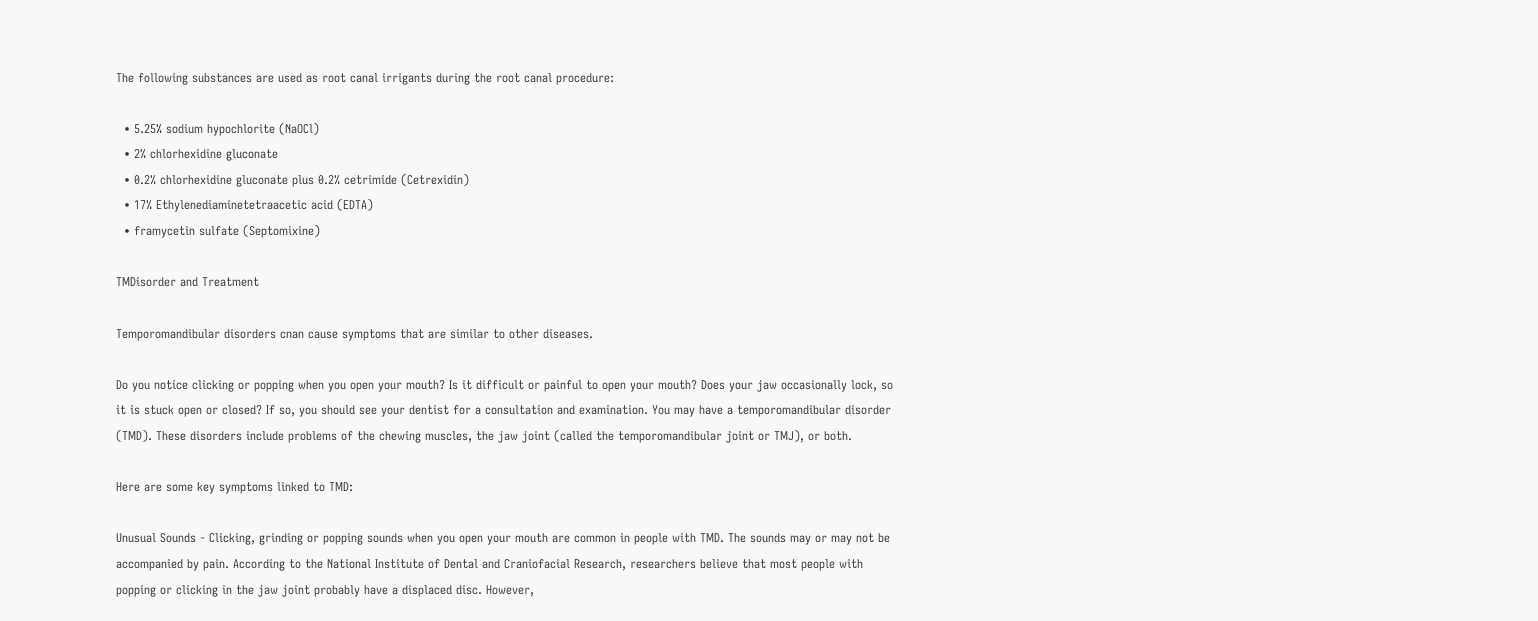The following substances are used as root canal irrigants during the root canal procedure:

  • 5.25% sodium hypochlorite (NaOCl)
  • 2% chlorhexidine gluconate
  • 0.2% chlorhexidine gluconate plus 0.2% cetrimide (Cetrexidin)
  • 17% Ethylenediaminetetraacetic acid (EDTA)
  • framycetin sulfate (Septomixine)

TMDisorder and Treatment

Temporomandibular disorders cnan cause symptoms that are similar to other diseases.

Do you notice clicking or popping when you open your mouth? Is it difficult or painful to open your mouth? Does your jaw occasionally lock, so it is stuck open or closed? If so, you should see your dentist for a consultation and examination. You may have a temporomandibular disorder (TMD). These disorders include problems of the chewing muscles, the jaw joint (called the temporomandibular joint or TMJ), or both.

Here are some key symptoms linked to TMD:

Unusual Sounds - Clicking, grinding or popping sounds when you open your mouth are common in people with TMD. The sounds may or may not be accompanied by pain. According to the National Institute of Dental and Craniofacial Research, researchers believe that most people with popping or clicking in the jaw joint probably have a displaced disc. However,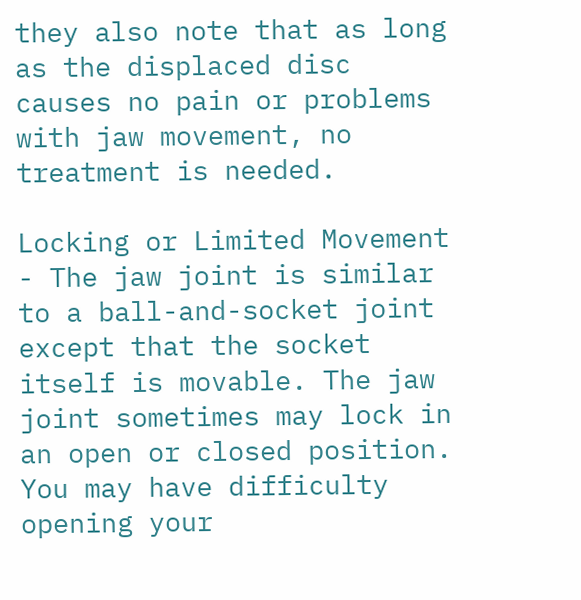they also note that as long as the displaced disc causes no pain or problems with jaw movement, no treatment is needed.

Locking or Limited Movement - The jaw joint is similar to a ball-and-socket joint except that the socket itself is movable. The jaw joint sometimes may lock in an open or closed position. You may have difficulty opening your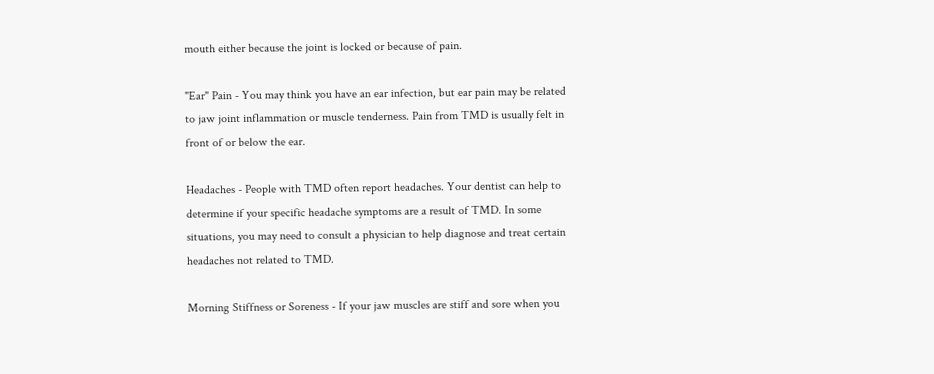mouth either because the joint is locked or because of pain.

"Ear" Pain - You may think you have an ear infection, but ear pain may be related to jaw joint inflammation or muscle tenderness. Pain from TMD is usually felt in front of or below the ear.

Headaches - People with TMD often report headaches. Your dentist can help to determine if your specific headache symptoms are a result of TMD. In some situations, you may need to consult a physician to help diagnose and treat certain headaches not related to TMD.

Morning Stiffness or Soreness - If your jaw muscles are stiff and sore when you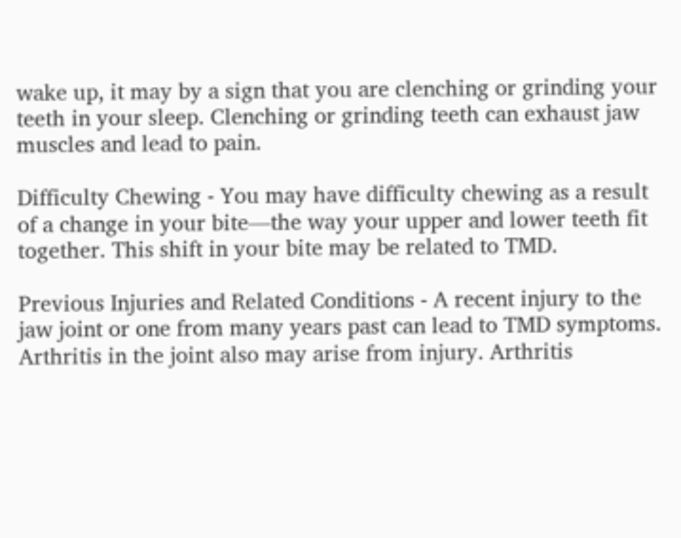wake up, it may by a sign that you are clenching or grinding your teeth in your sleep. Clenching or grinding teeth can exhaust jaw muscles and lead to pain.

Difficulty Chewing - You may have difficulty chewing as a result of a change in your bite—the way your upper and lower teeth fit together. This shift in your bite may be related to TMD.

Previous Injuries and Related Conditions - A recent injury to the jaw joint or one from many years past can lead to TMD symptoms. Arthritis in the joint also may arise from injury. Arthritis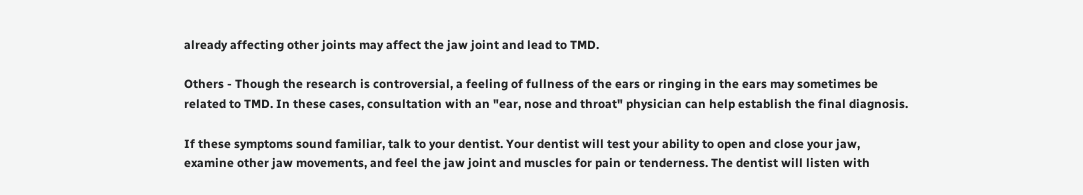already affecting other joints may affect the jaw joint and lead to TMD.

Others - Though the research is controversial, a feeling of fullness of the ears or ringing in the ears may sometimes be related to TMD. In these cases, consultation with an "ear, nose and throat" physician can help establish the final diagnosis.

If these symptoms sound familiar, talk to your dentist. Your dentist will test your ability to open and close your jaw, examine other jaw movements, and feel the jaw joint and muscles for pain or tenderness. The dentist will listen with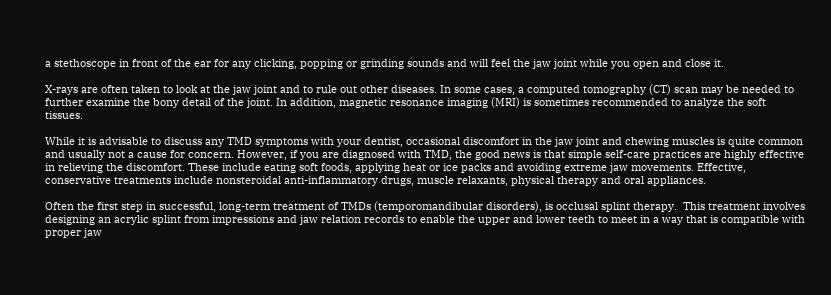a stethoscope in front of the ear for any clicking, popping or grinding sounds and will feel the jaw joint while you open and close it.

X-rays are often taken to look at the jaw joint and to rule out other diseases. In some cases, a computed tomography (CT) scan may be needed to further examine the bony detail of the joint. In addition, magnetic resonance imaging (MRI) is sometimes recommended to analyze the soft tissues.

While it is advisable to discuss any TMD symptoms with your dentist, occasional discomfort in the jaw joint and chewing muscles is quite common and usually not a cause for concern. However, if you are diagnosed with TMD, the good news is that simple self-care practices are highly effective in relieving the discomfort. These include eating soft foods, applying heat or ice packs and avoiding extreme jaw movements. Effective, conservative treatments include nonsteroidal anti-inflammatory drugs, muscle relaxants, physical therapy and oral appliances.

Often the first step in successful, long-term treatment of TMDs (temporomandibular disorders), is occlusal splint therapy.  This treatment involves designing an acrylic splint from impressions and jaw relation records to enable the upper and lower teeth to meet in a way that is compatible with proper jaw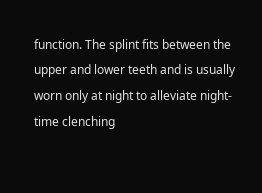function. The splint fits between the upper and lower teeth and is usually worn only at night to alleviate night-time clenching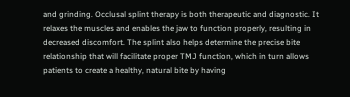and grinding. Occlusal splint therapy is both therapeutic and diagnostic. It relaxes the muscles and enables the jaw to function properly, resulting in decreased discomfort. The splint also helps determine the precise bite relationship that will facilitate proper TMJ function, which in turn allows patients to create a healthy, natural bite by having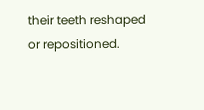their teeth reshaped or repositioned.